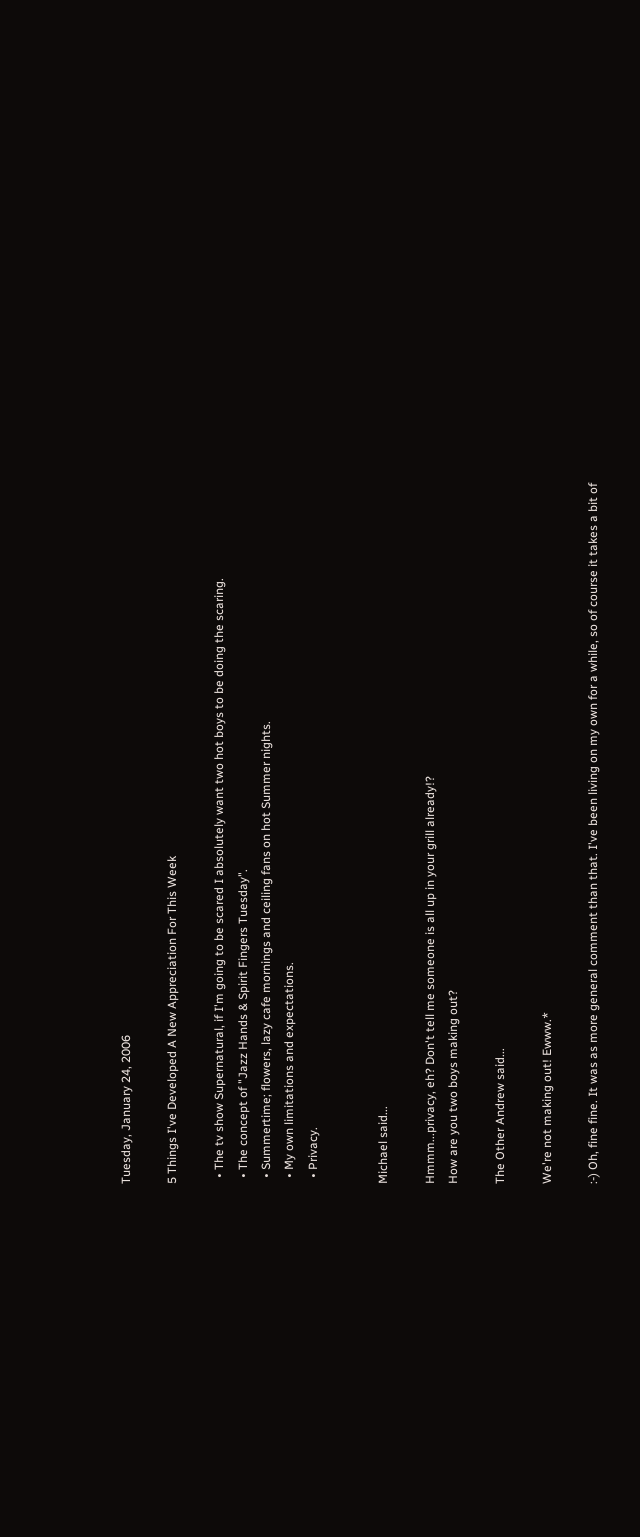Tuesday, January 24, 2006

5 Things I've Developed A New Appreciation For This Week

  • The tv show Supernatural, if I'm going to be scared I absolutely want two hot boys to be doing the scaring.
  • The concept of "Jazz Hands & Spirit Fingers Tuesday".
  • Summertime; flowers, lazy cafe mornings and ceiling fans on hot Summer nights.
  • My own limitations and expectations.
  • Privacy.


Michael said...

Hmmm...privacy, eh? Don't tell me someone is all up in your grill already!?
How are you two boys making out?

The Other Andrew said...

We're not making out! Ewww.*

:-) Oh, fine fine. It was as more general comment than that. I've been living on my own for a while, so of course it takes a bit of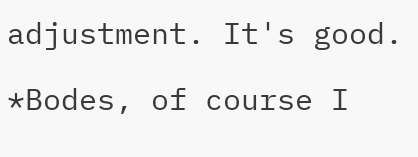adjustment. It's good.

*Bodes, of course I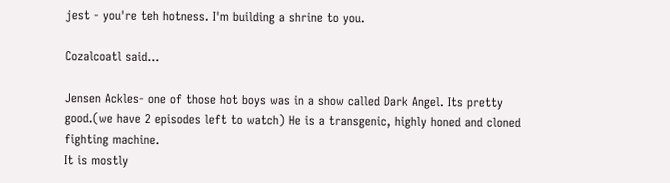jest - you're teh hotness. I'm building a shrine to you.

Cozalcoatl said...

Jensen Ackles- one of those hot boys was in a show called Dark Angel. Its pretty good.(we have 2 episodes left to watch) He is a transgenic, highly honed and cloned fighting machine.
It is mostly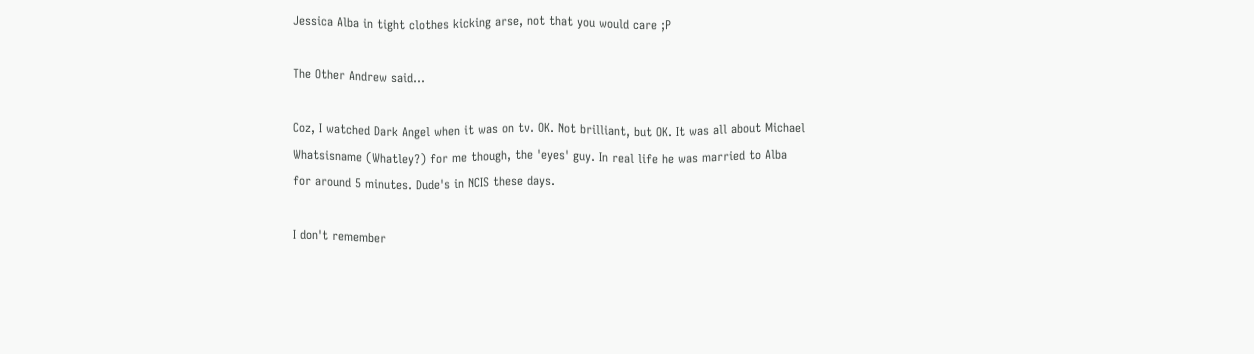Jessica Alba in tight clothes kicking arse, not that you would care ;P

The Other Andrew said...

Coz, I watched Dark Angel when it was on tv. OK. Not brilliant, but OK. It was all about Michael Whatsisname (Whatley?) for me though, the 'eyes' guy. In real life he was married to Alba for around 5 minutes. Dude's in NCIS these days.

I don't remember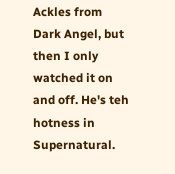Ackles from Dark Angel, but then I only watched it on and off. He's teh hotness in Supernatural.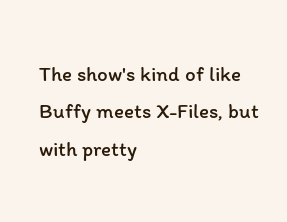The show's kind of like Buffy meets X-Files, but with pretty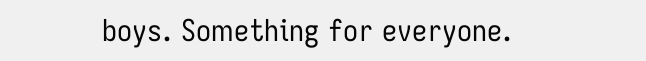boys. Something for everyone.